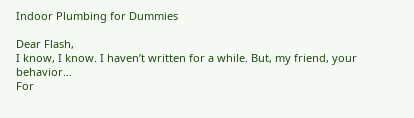Indoor Plumbing for Dummies

Dear Flash,
I know, I know. I haven’t written for a while. But, my friend, your behavior…
For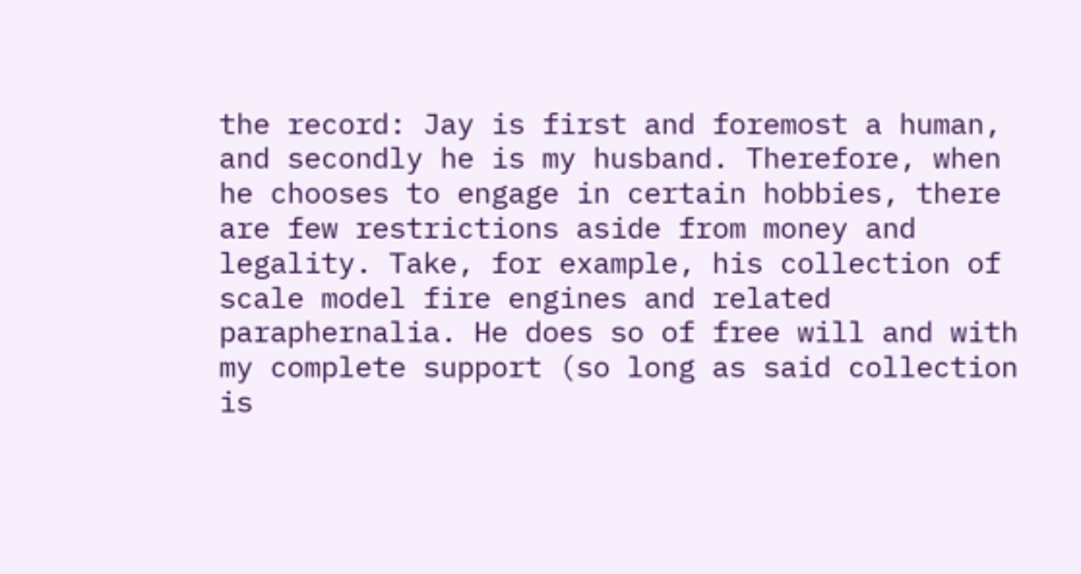the record: Jay is first and foremost a human, and secondly he is my husband. Therefore, when he chooses to engage in certain hobbies, there are few restrictions aside from money and legality. Take, for example, his collection of scale model fire engines and related paraphernalia. He does so of free will and with my complete support (so long as said collection is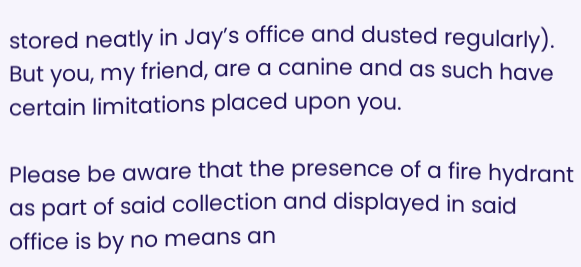stored neatly in Jay’s office and dusted regularly). But you, my friend, are a canine and as such have certain limitations placed upon you.

Please be aware that the presence of a fire hydrant as part of said collection and displayed in said office is by no means an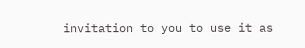invitation to you to use it as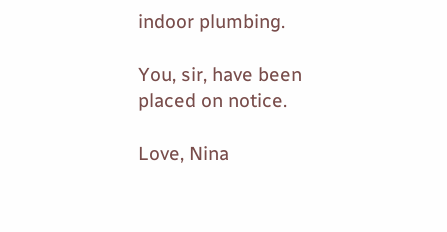indoor plumbing.

You, sir, have been placed on notice.

Love, Nina